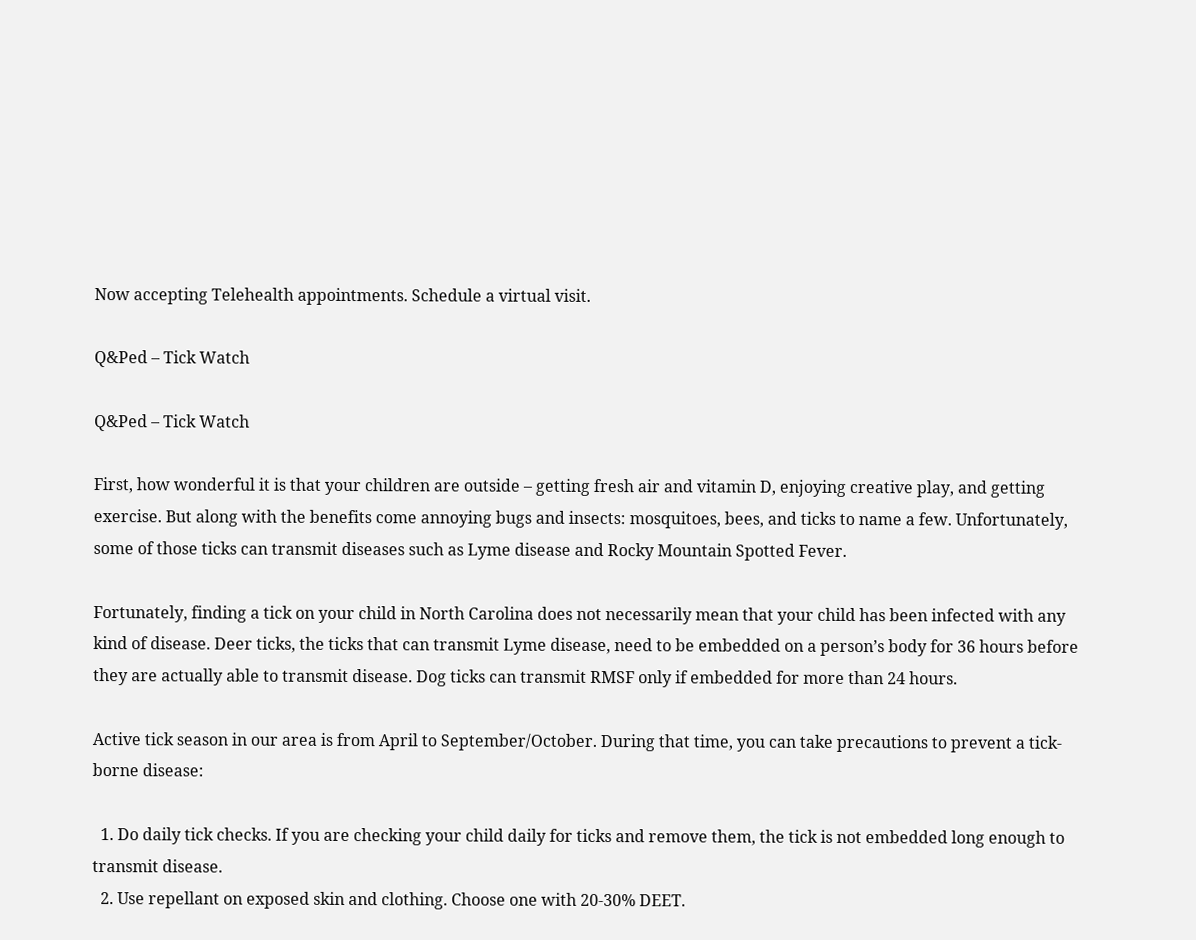Now accepting Telehealth appointments. Schedule a virtual visit.

Q&Ped – Tick Watch

Q&Ped – Tick Watch

First, how wonderful it is that your children are outside – getting fresh air and vitamin D, enjoying creative play, and getting exercise. But along with the benefits come annoying bugs and insects: mosquitoes, bees, and ticks to name a few. Unfortunately, some of those ticks can transmit diseases such as Lyme disease and Rocky Mountain Spotted Fever.

Fortunately, finding a tick on your child in North Carolina does not necessarily mean that your child has been infected with any kind of disease. Deer ticks, the ticks that can transmit Lyme disease, need to be embedded on a person’s body for 36 hours before they are actually able to transmit disease. Dog ticks can transmit RMSF only if embedded for more than 24 hours.

Active tick season in our area is from April to September/October. During that time, you can take precautions to prevent a tick-borne disease:

  1. Do daily tick checks. If you are checking your child daily for ticks and remove them, the tick is not embedded long enough to transmit disease.
  2. Use repellant on exposed skin and clothing. Choose one with 20-30% DEET.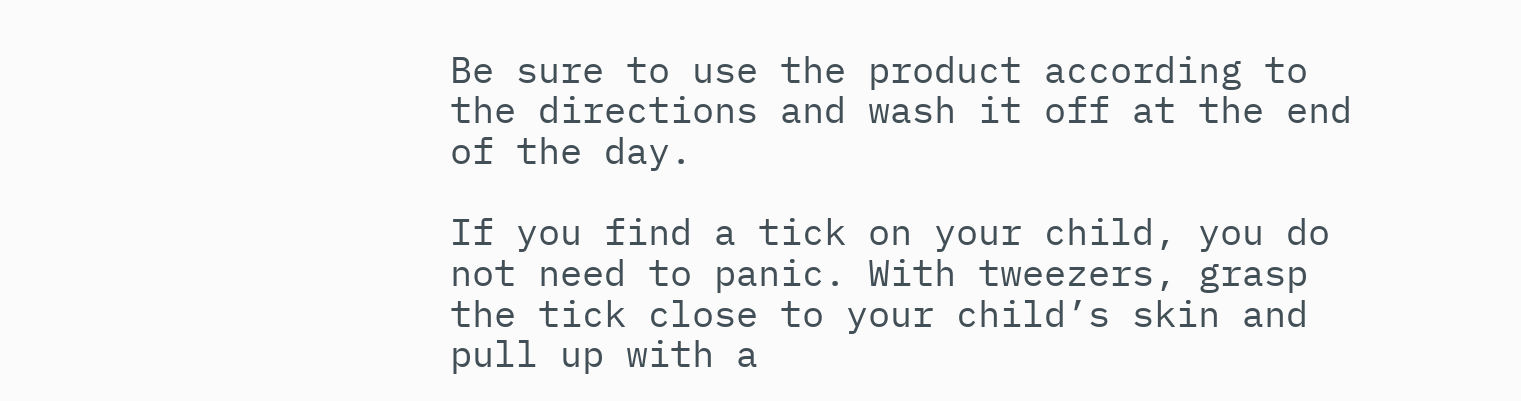Be sure to use the product according to the directions and wash it off at the end of the day.

If you find a tick on your child, you do not need to panic. With tweezers, grasp the tick close to your child’s skin and pull up with a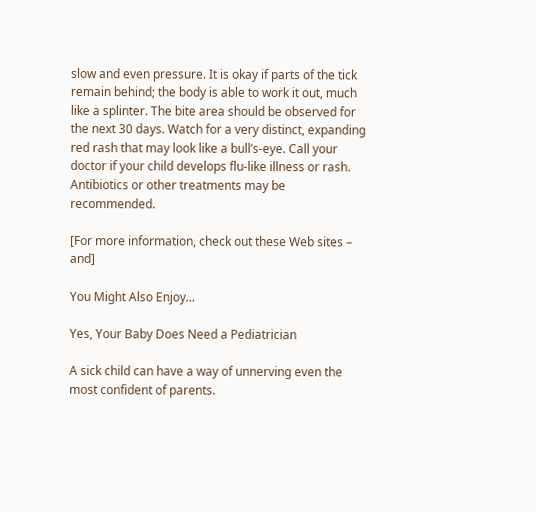slow and even pressure. It is okay if parts of the tick remain behind; the body is able to work it out, much like a splinter. The bite area should be observed for the next 30 days. Watch for a very distinct, expanding red rash that may look like a bull’s-eye. Call your doctor if your child develops flu-like illness or rash. Antibiotics or other treatments may be recommended.

[For more information, check out these Web sites – and]

You Might Also Enjoy...

Yes, Your Baby Does Need a Pediatrician

A sick child can have a way of unnerving even the most confident of parents.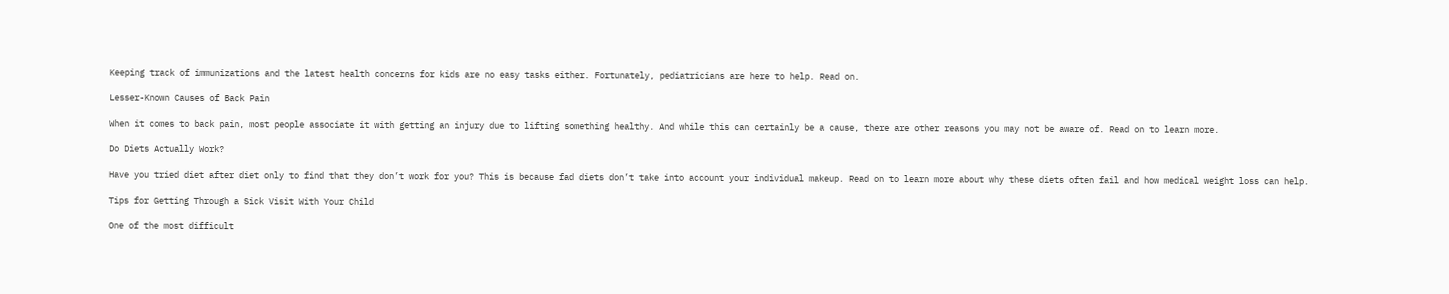Keeping track of immunizations and the latest health concerns for kids are no easy tasks either. Fortunately, pediatricians are here to help. Read on.

Lesser-Known Causes of Back Pain

When it comes to back pain, most people associate it with getting an injury due to lifting something healthy. And while this can certainly be a cause, there are other reasons you may not be aware of. Read on to learn more.

Do Diets Actually Work?

Have you tried diet after diet only to find that they don’t work for you? This is because fad diets don’t take into account your individual makeup. Read on to learn more about why these diets often fail and how medical weight loss can help.

Tips for Getting Through a Sick Visit With Your Child

One of the most difficult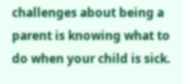challenges about being a parent is knowing what to do when your child is sick.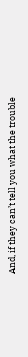And, if they can’t tell you what the trouble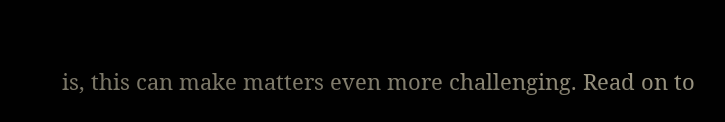is, this can make matters even more challenging. Read on to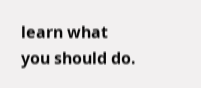learn what you should do.